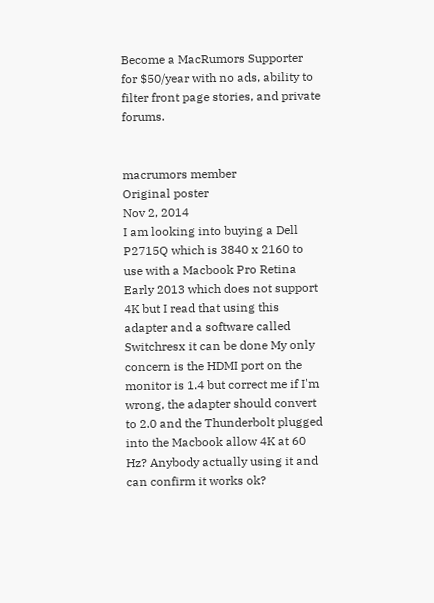Become a MacRumors Supporter for $50/year with no ads, ability to filter front page stories, and private forums.


macrumors member
Original poster
Nov 2, 2014
I am looking into buying a Dell P2715Q which is 3840 x 2160 to use with a Macbook Pro Retina Early 2013 which does not support 4K but I read that using this adapter and a software called Switchresx it can be done My only concern is the HDMI port on the monitor is 1.4 but correct me if I'm wrong, the adapter should convert to 2.0 and the Thunderbolt plugged into the Macbook allow 4K at 60 Hz? Anybody actually using it and can confirm it works ok?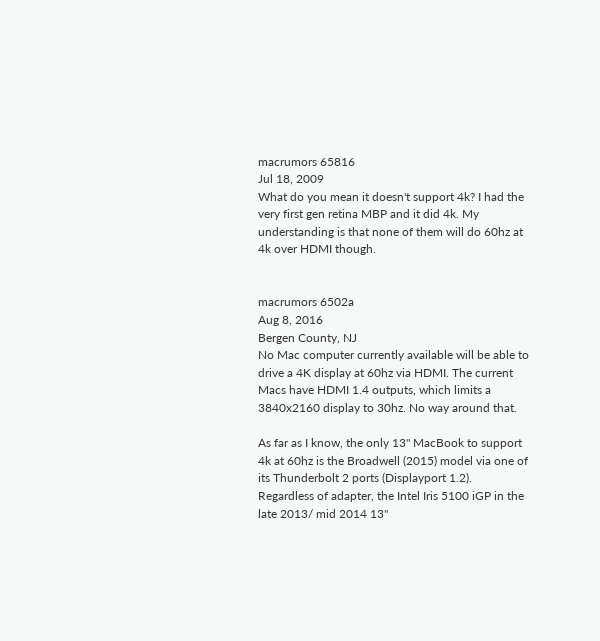macrumors 65816
Jul 18, 2009
What do you mean it doesn't support 4k? I had the very first gen retina MBP and it did 4k. My understanding is that none of them will do 60hz at 4k over HDMI though.


macrumors 6502a
Aug 8, 2016
Bergen County, NJ
No Mac computer currently available will be able to drive a 4K display at 60hz via HDMI. The current Macs have HDMI 1.4 outputs, which limits a 3840x2160 display to 30hz. No way around that.

As far as I know, the only 13" MacBook to support 4k at 60hz is the Broadwell (2015) model via one of its Thunderbolt 2 ports (Displayport 1.2). Regardless of adapter, the Intel Iris 5100 iGP in the late 2013/ mid 2014 13"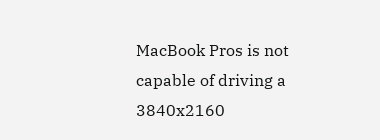MacBook Pros is not capable of driving a 3840x2160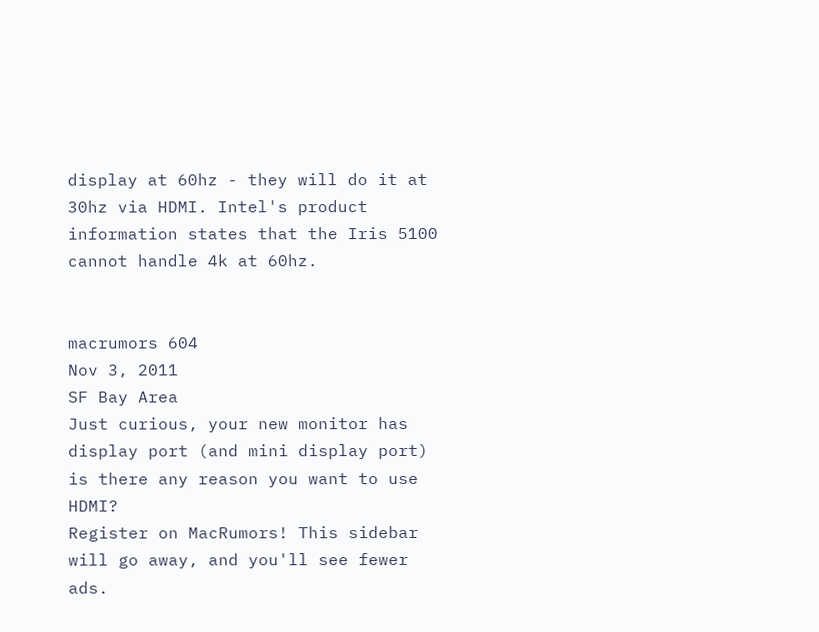display at 60hz - they will do it at 30hz via HDMI. Intel's product information states that the Iris 5100 cannot handle 4k at 60hz.


macrumors 604
Nov 3, 2011
SF Bay Area
Just curious, your new monitor has display port (and mini display port) is there any reason you want to use HDMI?
Register on MacRumors! This sidebar will go away, and you'll see fewer ads.